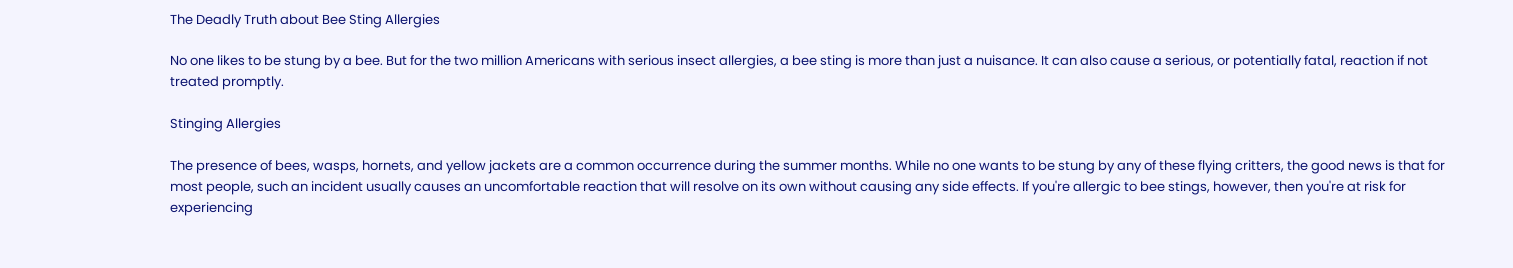The Deadly Truth about Bee Sting Allergies

No one likes to be stung by a bee. But for the two million Americans with serious insect allergies, a bee sting is more than just a nuisance. It can also cause a serious, or potentially fatal, reaction if not treated promptly.

Stinging Allergies

The presence of bees, wasps, hornets, and yellow jackets are a common occurrence during the summer months. While no one wants to be stung by any of these flying critters, the good news is that for most people, such an incident usually causes an uncomfortable reaction that will resolve on its own without causing any side effects. If you're allergic to bee stings, however, then you're at risk for experiencing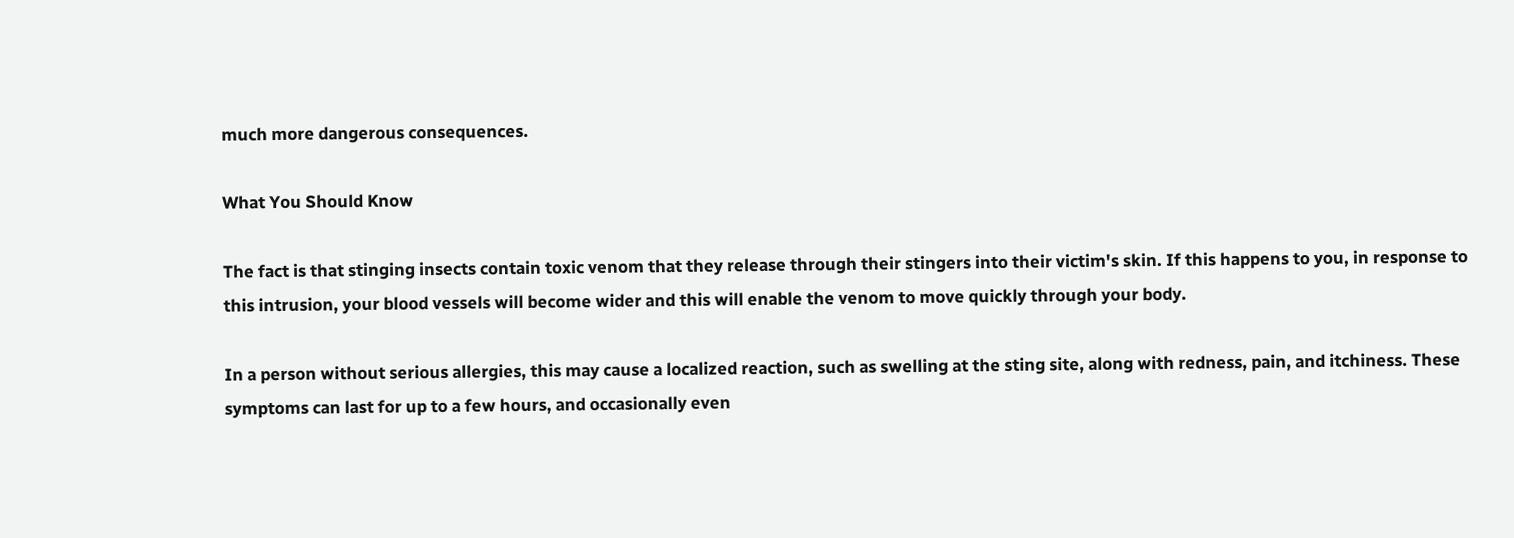much more dangerous consequences.

What You Should Know

The fact is that stinging insects contain toxic venom that they release through their stingers into their victim's skin. If this happens to you, in response to this intrusion, your blood vessels will become wider and this will enable the venom to move quickly through your body.

In a person without serious allergies, this may cause a localized reaction, such as swelling at the sting site, along with redness, pain, and itchiness. These symptoms can last for up to a few hours, and occasionally even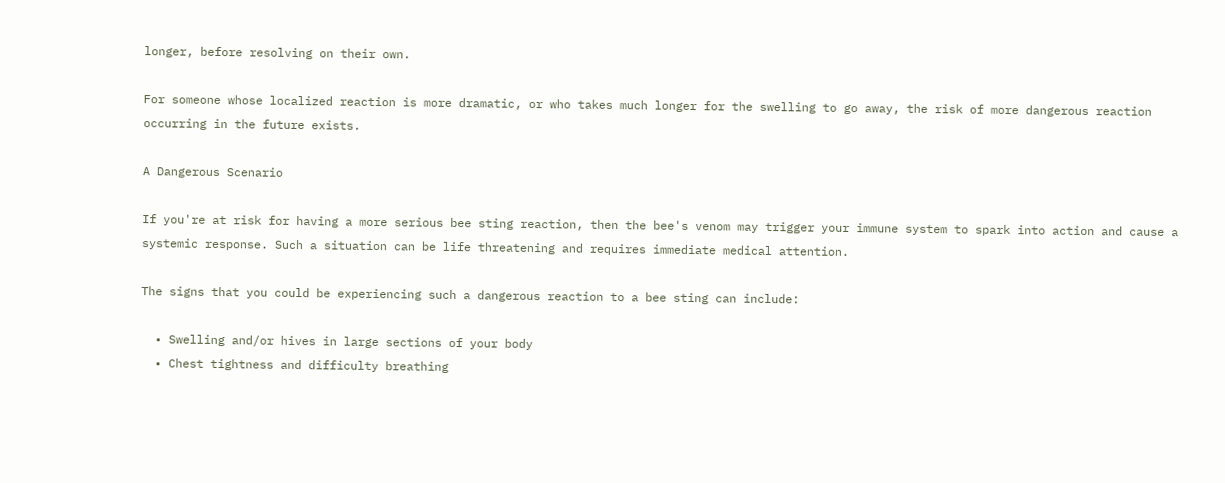longer, before resolving on their own.

For someone whose localized reaction is more dramatic, or who takes much longer for the swelling to go away, the risk of more dangerous reaction occurring in the future exists.

A Dangerous Scenario

If you're at risk for having a more serious bee sting reaction, then the bee's venom may trigger your immune system to spark into action and cause a systemic response. Such a situation can be life threatening and requires immediate medical attention.

The signs that you could be experiencing such a dangerous reaction to a bee sting can include:

  • Swelling and/or hives in large sections of your body
  • Chest tightness and difficulty breathing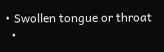• Swollen tongue or throat
  •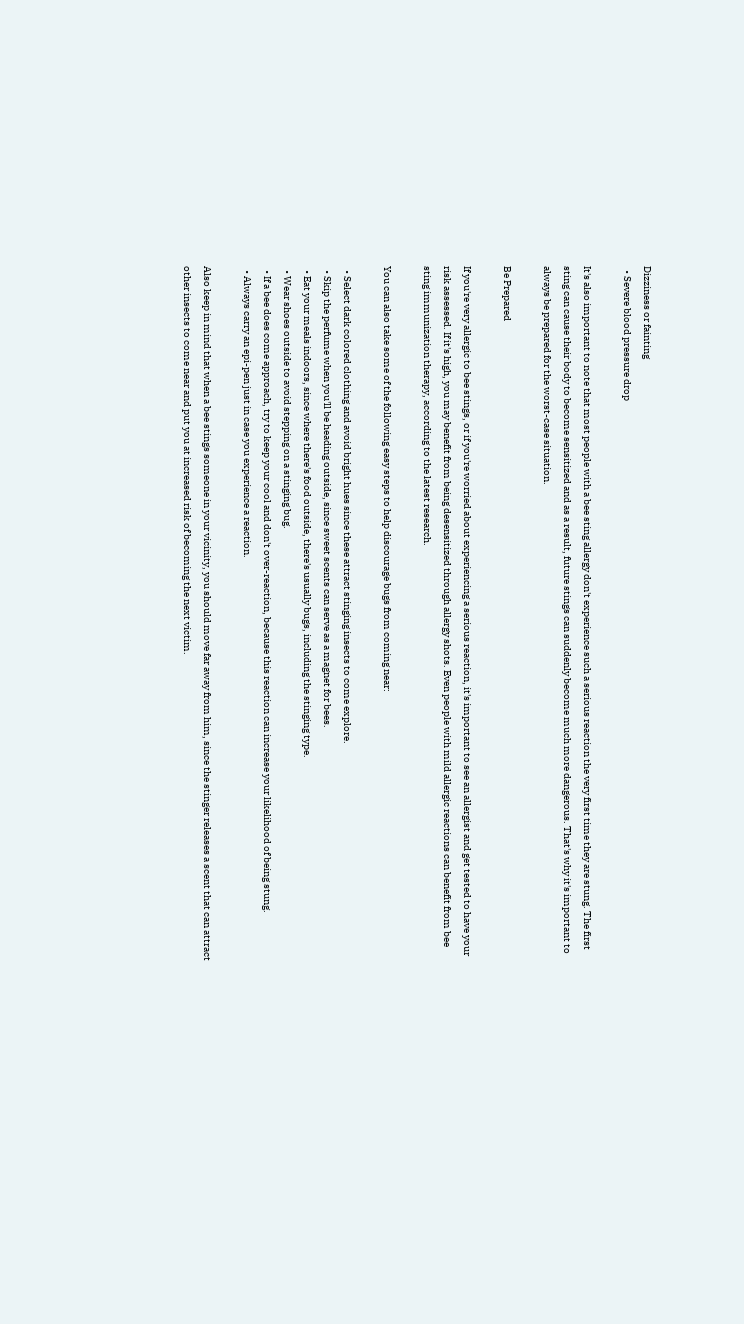Dizziness or fainting
  • Severe blood pressure drop

It's also important to note that most people with a bee sting allergy don't experience such a serious reaction the very first time they are stung. The first sting can cause their body to become sensitized and as a result, future stings can suddenly become much more dangerous. That's why it's important to always be prepared for the worst-case situation.

Be Prepared

If you're very allergic to bee stings, or if you're worried about experiencing a serious reaction, it's important to see an allergist and get tested to have your risk assessed. If it's high, you may benefit from being desensitized through allergy shots. Even people with mild allergic reactions can benefit from bee sting immunization therapy, according to the latest research.

You can also take some of the following easy steps to help discourage bugs from coming near:

  • Select dark colored clothing and avoid bright hues since these attract stinging insects to come explore.
  • Skip the perfume when you'll be heading outside, since sweet scents can serve as a magnet for bees.
  • Eat your meals indoors, since where there's food outside, there's usually bugs, including the stinging type.
  • Wear shoes outside to avoid stepping on a stinging bug.
  • If a bee does come approach, try to keep your cool and don't over-reaction, because this reaction can increase your likelihood of being stung.
  • Always carry an epi-pen just in case you experience a reaction.

Also keep in mind that when a bee stings someone in your vicinity, you should move far away from him, since the stinger releases a scent that can attract other insects to come near and put you at increased risk of becoming the next victim.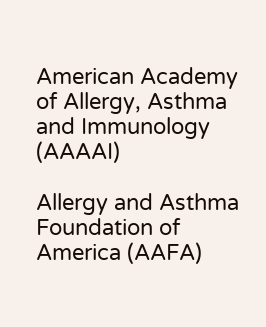American Academy of Allergy, Asthma and Immunology (AAAAI)

Allergy and Asthma Foundation of America (AAFA)